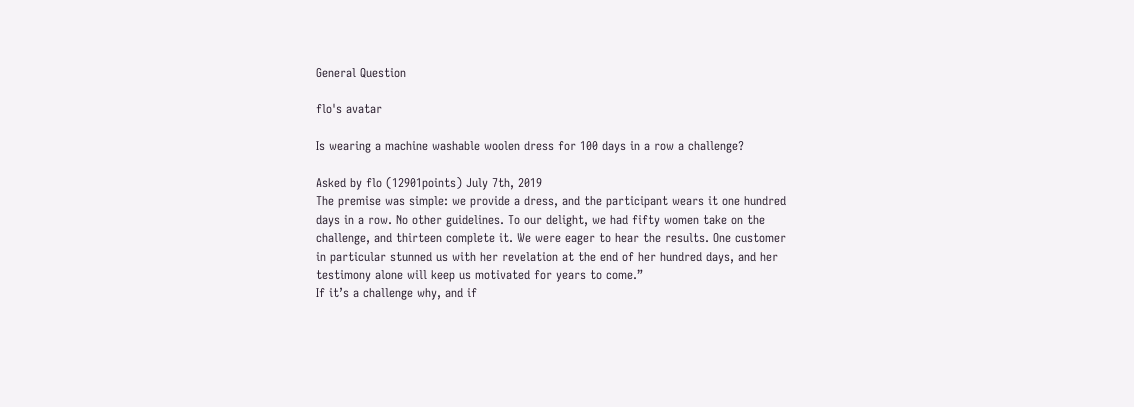General Question

flo's avatar

Is wearing a machine washable woolen dress for 100 days in a row a challenge?

Asked by flo (12901points) July 7th, 2019
The premise was simple: we provide a dress, and the participant wears it one hundred days in a row. No other guidelines. To our delight, we had fifty women take on the challenge, and thirteen complete it. We were eager to hear the results. One customer in particular stunned us with her revelation at the end of her hundred days, and her testimony alone will keep us motivated for years to come.”
If it’s a challenge why, and if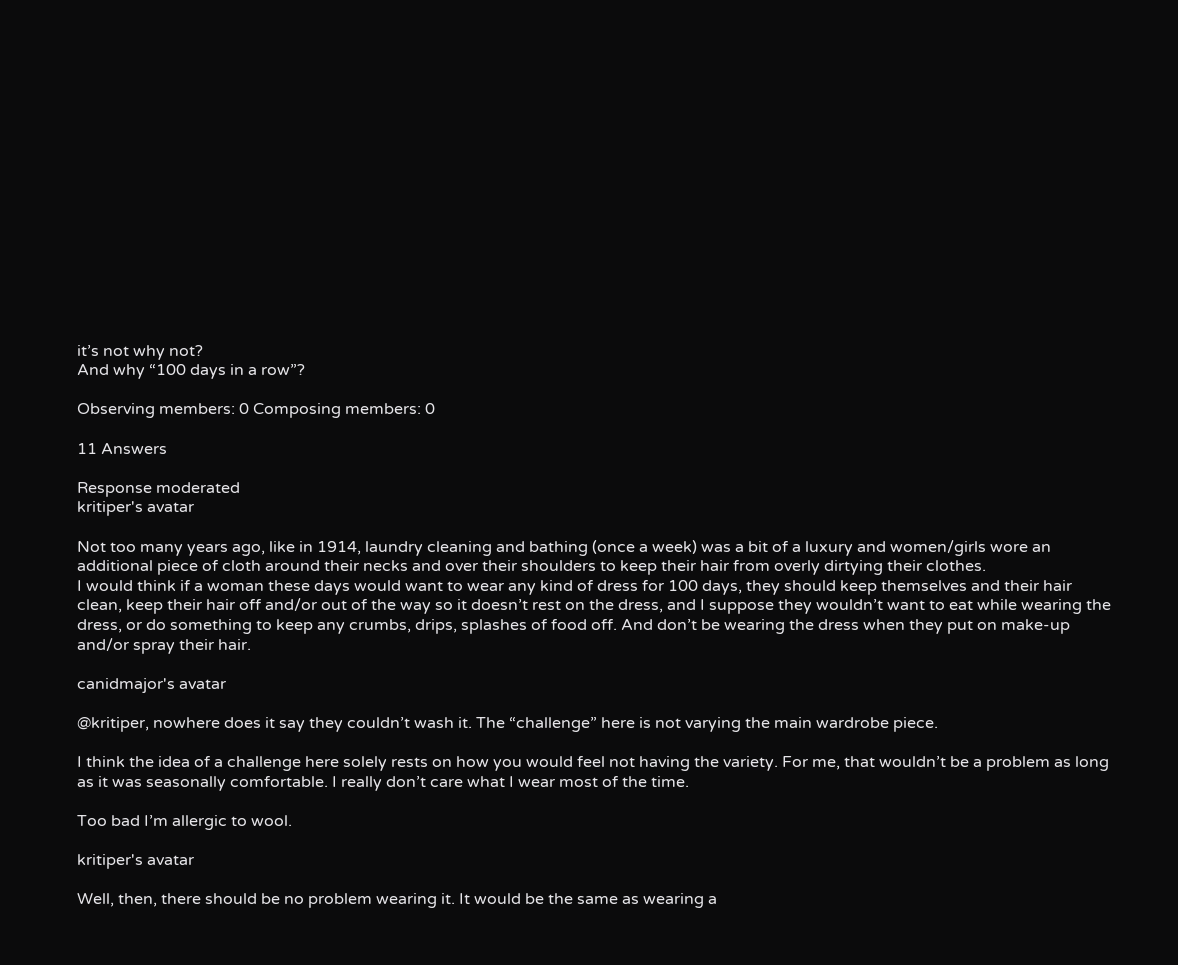it’s not why not?
And why “100 days in a row”?

Observing members: 0 Composing members: 0

11 Answers

Response moderated
kritiper's avatar

Not too many years ago, like in 1914, laundry cleaning and bathing (once a week) was a bit of a luxury and women/girls wore an additional piece of cloth around their necks and over their shoulders to keep their hair from overly dirtying their clothes.
I would think if a woman these days would want to wear any kind of dress for 100 days, they should keep themselves and their hair clean, keep their hair off and/or out of the way so it doesn’t rest on the dress, and I suppose they wouldn’t want to eat while wearing the dress, or do something to keep any crumbs, drips, splashes of food off. And don’t be wearing the dress when they put on make-up and/or spray their hair.

canidmajor's avatar

@kritiper, nowhere does it say they couldn’t wash it. The “challenge” here is not varying the main wardrobe piece.

I think the idea of a challenge here solely rests on how you would feel not having the variety. For me, that wouldn’t be a problem as long as it was seasonally comfortable. I really don’t care what I wear most of the time.

Too bad I’m allergic to wool.

kritiper's avatar

Well, then, there should be no problem wearing it. It would be the same as wearing a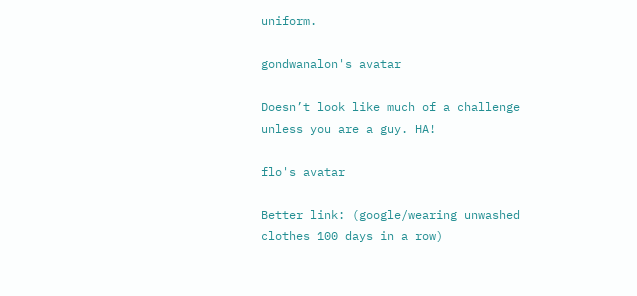uniform.

gondwanalon's avatar

Doesn’t look like much of a challenge unless you are a guy. HA!

flo's avatar

Better link: (google/wearing unwashed clothes 100 days in a row)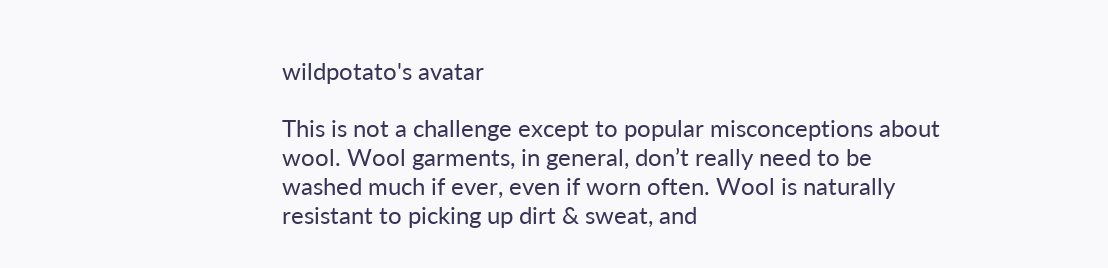wildpotato's avatar

This is not a challenge except to popular misconceptions about wool. Wool garments, in general, don’t really need to be washed much if ever, even if worn often. Wool is naturally resistant to picking up dirt & sweat, and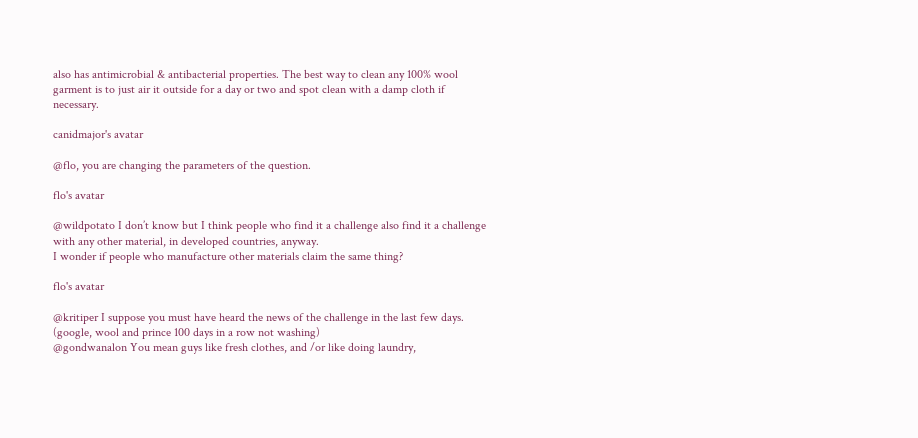also has antimicrobial & antibacterial properties. The best way to clean any 100% wool garment is to just air it outside for a day or two and spot clean with a damp cloth if necessary.

canidmajor's avatar

@flo, you are changing the parameters of the question.

flo's avatar

@wildpotato I don’t know but I think people who find it a challenge also find it a challenge with any other material, in developed countries, anyway.
I wonder if people who manufacture other materials claim the same thing?

flo's avatar

@kritiper I suppose you must have heard the news of the challenge in the last few days. (google, wool and prince 100 days in a row not washing)
@gondwanalon You mean guys like fresh clothes, and /or like doing laundry,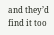and they’d find it too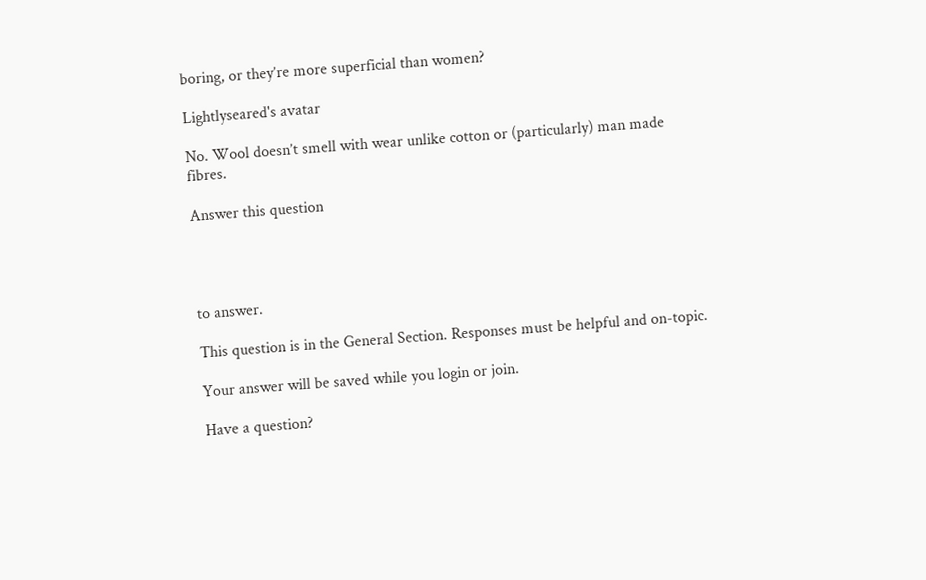boring, or they’re more superficial than women?

Lightlyseared's avatar

No. Wool doesn’t smell with wear unlike cotton or (particularly) man made fibres.

Answer this question




to answer.

This question is in the General Section. Responses must be helpful and on-topic.

Your answer will be saved while you login or join.

Have a question?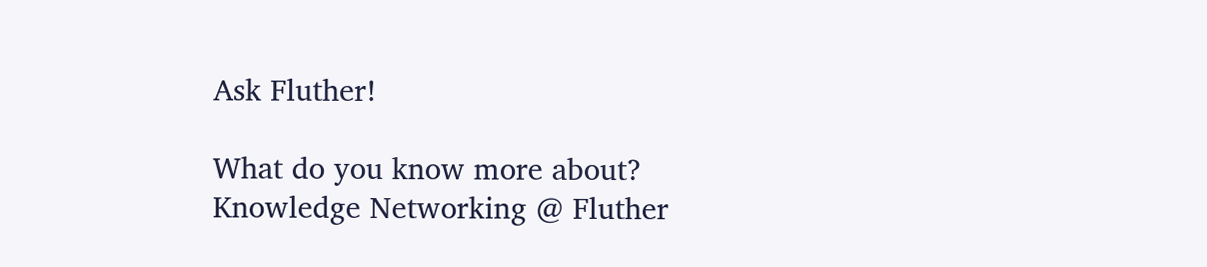Ask Fluther!

What do you know more about?
Knowledge Networking @ Fluther